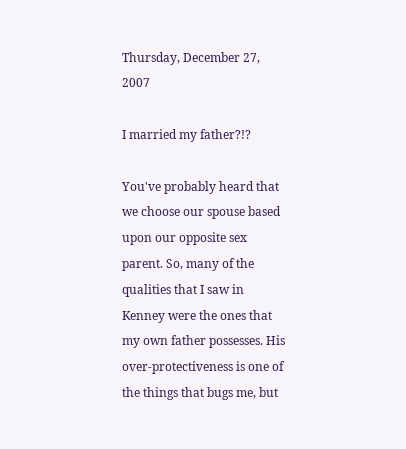Thursday, December 27, 2007

I married my father?!?

You've probably heard that we choose our spouse based upon our opposite sex parent. So, many of the qualities that I saw in Kenney were the ones that my own father possesses. His over-protectiveness is one of the things that bugs me, but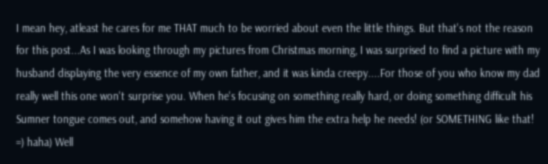I mean hey, atleast he cares for me THAT much to be worried about even the little things. But that's not the reason for this post...As I was looking through my pictures from Christmas morning, I was surprised to find a picture with my husband displaying the very essence of my own father, and it was kinda creepy....For those of you who know my dad really well this one won't surprise you. When he's focusing on something really hard, or doing something difficult his Sumner tongue comes out, and somehow having it out gives him the extra help he needs! (or SOMETHING like that! =) haha) Well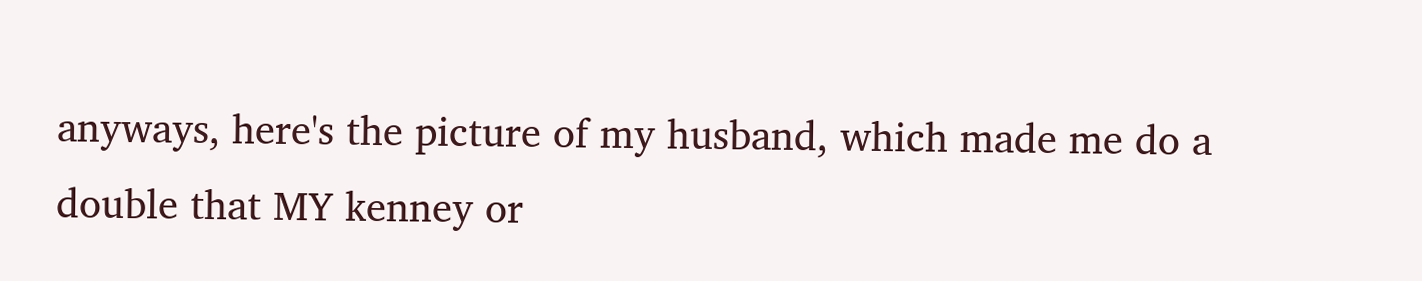anyways, here's the picture of my husband, which made me do a double that MY kenney or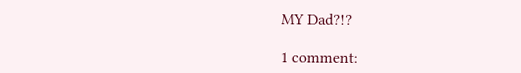MY Dad?!?

1 comment: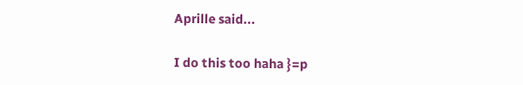Aprille said...

I do this too haha }=p